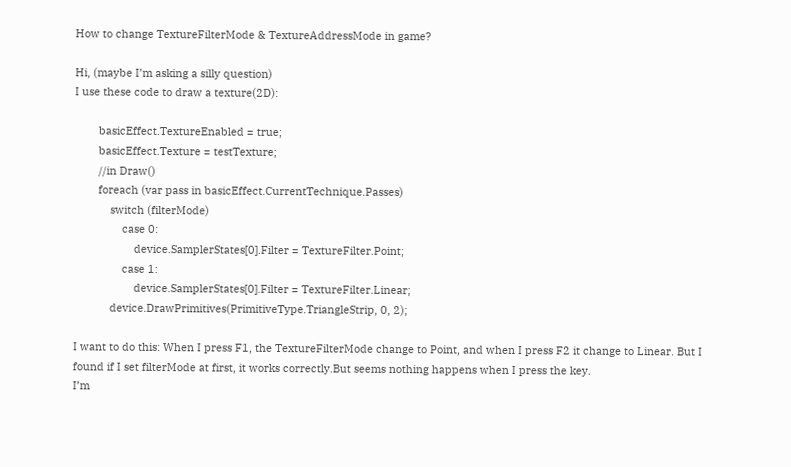How to change TextureFilterMode & TextureAddressMode in game?

Hi, (maybe I’m asking a silly question)
I use these code to draw a texture(2D):

        basicEffect.TextureEnabled = true;
        basicEffect.Texture = testTexture;
        //in Draw()
        foreach (var pass in basicEffect.CurrentTechnique.Passes)
            switch (filterMode)
                case 0:
                    device.SamplerStates[0].Filter = TextureFilter.Point;
                case 1:
                    device.SamplerStates[0].Filter = TextureFilter.Linear;
            device.DrawPrimitives(PrimitiveType.TriangleStrip, 0, 2);

I want to do this: When I press F1, the TextureFilterMode change to Point, and when I press F2 it change to Linear. But I found if I set filterMode at first, it works correctly.But seems nothing happens when I press the key.
I’m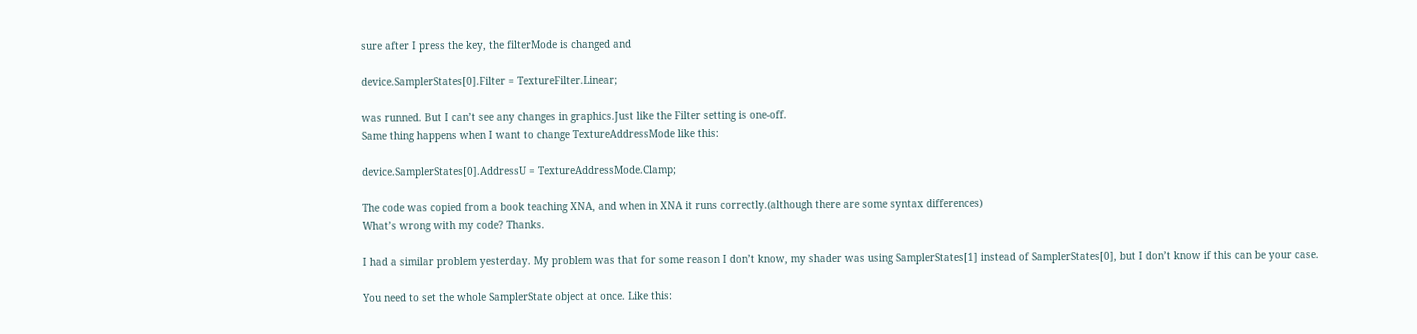sure after I press the key, the filterMode is changed and

device.SamplerStates[0].Filter = TextureFilter.Linear;

was runned. But I can’t see any changes in graphics.Just like the Filter setting is one-off.
Same thing happens when I want to change TextureAddressMode like this:

device.SamplerStates[0].AddressU = TextureAddressMode.Clamp;

The code was copied from a book teaching XNA, and when in XNA it runs correctly.(although there are some syntax differences)
What’s wrong with my code? Thanks.

I had a similar problem yesterday. My problem was that for some reason I don’t know, my shader was using SamplerStates[1] instead of SamplerStates[0], but I don’t know if this can be your case.

You need to set the whole SamplerState object at once. Like this: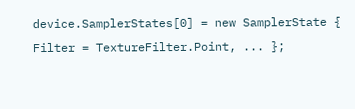device.SamplerStates[0] = new SamplerState { Filter = TextureFilter.Point, ... };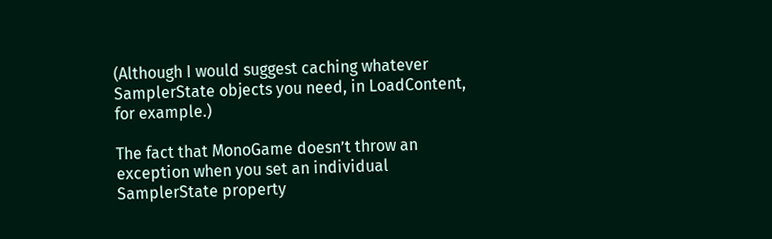(Although I would suggest caching whatever SamplerState objects you need, in LoadContent, for example.)

The fact that MonoGame doesn’t throw an exception when you set an individual SamplerState property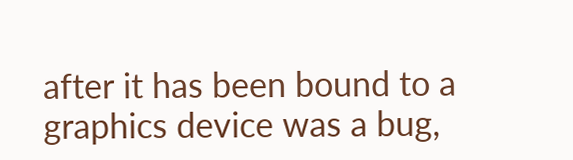after it has been bound to a graphics device was a bug,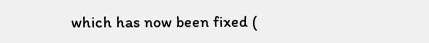which has now been fixed (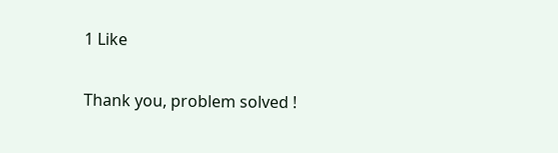1 Like

Thank you, problem solved !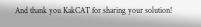And thank you KakCAT for sharing your solution!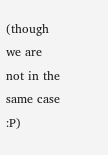(though we are not in the same case :P)